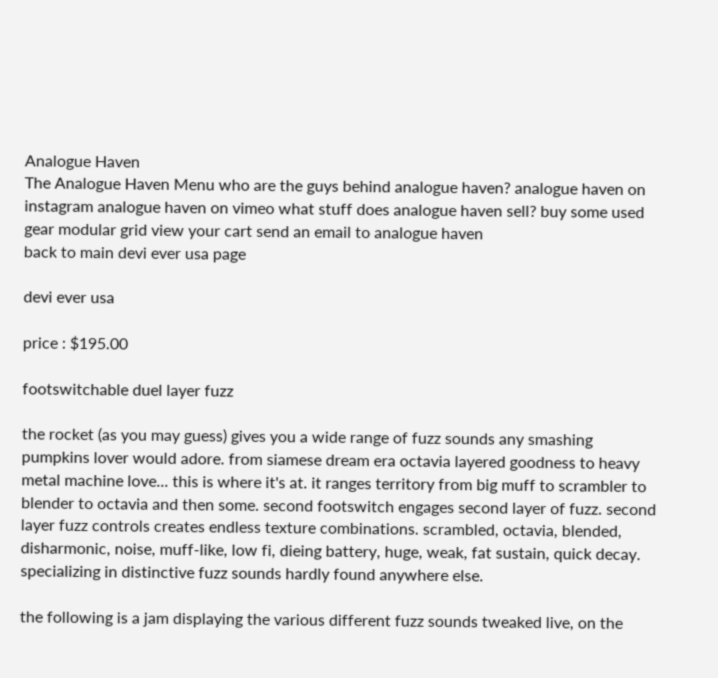Analogue Haven
The Analogue Haven Menu who are the guys behind analogue haven? analogue haven on instagram analogue haven on vimeo what stuff does analogue haven sell? buy some used gear modular grid view your cart send an email to analogue haven
back to main devi ever usa page

devi ever usa

price : $195.00

footswitchable duel layer fuzz

the rocket (as you may guess) gives you a wide range of fuzz sounds any smashing pumpkins lover would adore. from siamese dream era octavia layered goodness to heavy metal machine love... this is where it's at. it ranges territory from big muff to scrambler to blender to octavia and then some. second footswitch engages second layer of fuzz. second layer fuzz controls creates endless texture combinations. scrambled, octavia, blended, disharmonic, noise, muff-like, low fi, dieing battery, huge, weak, fat sustain, quick decay. specializing in distinctive fuzz sounds hardly found anywhere else.

the following is a jam displaying the various different fuzz sounds tweaked live, on the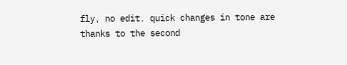fly, no edit. quick changes in tone are thanks to the second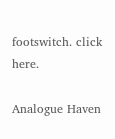footswitch. click here.

Analogue Haven